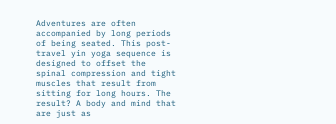Adventures are often accompanied by long periods of being seated. This post-travel yin yoga sequence is designed to offset the spinal compression and tight muscles that result from sitting for long hours. The result? A body and mind that are just as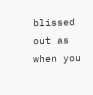blissed out as when you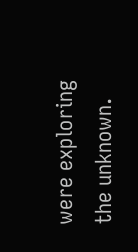were exploring the unknown.